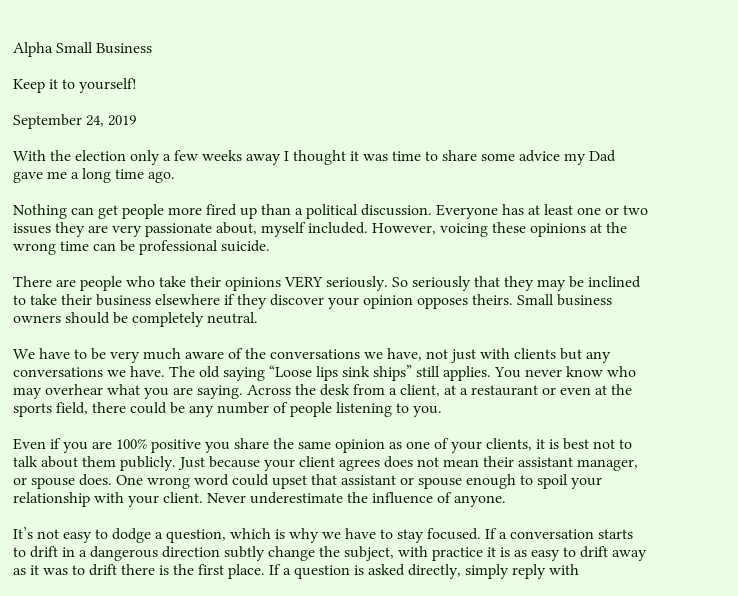Alpha Small Business

Keep it to yourself!

September 24, 2019

With the election only a few weeks away I thought it was time to share some advice my Dad gave me a long time ago.

Nothing can get people more fired up than a political discussion. Everyone has at least one or two issues they are very passionate about, myself included. However, voicing these opinions at the wrong time can be professional suicide.

There are people who take their opinions VERY seriously. So seriously that they may be inclined to take their business elsewhere if they discover your opinion opposes theirs. Small business owners should be completely neutral.

We have to be very much aware of the conversations we have, not just with clients but any conversations we have. The old saying “Loose lips sink ships” still applies. You never know who may overhear what you are saying. Across the desk from a client, at a restaurant or even at the sports field, there could be any number of people listening to you.

Even if you are 100% positive you share the same opinion as one of your clients, it is best not to talk about them publicly. Just because your client agrees does not mean their assistant manager, or spouse does. One wrong word could upset that assistant or spouse enough to spoil your relationship with your client. Never underestimate the influence of anyone.

It’s not easy to dodge a question, which is why we have to stay focused. If a conversation starts to drift in a dangerous direction subtly change the subject, with practice it is as easy to drift away as it was to drift there is the first place. If a question is asked directly, simply reply with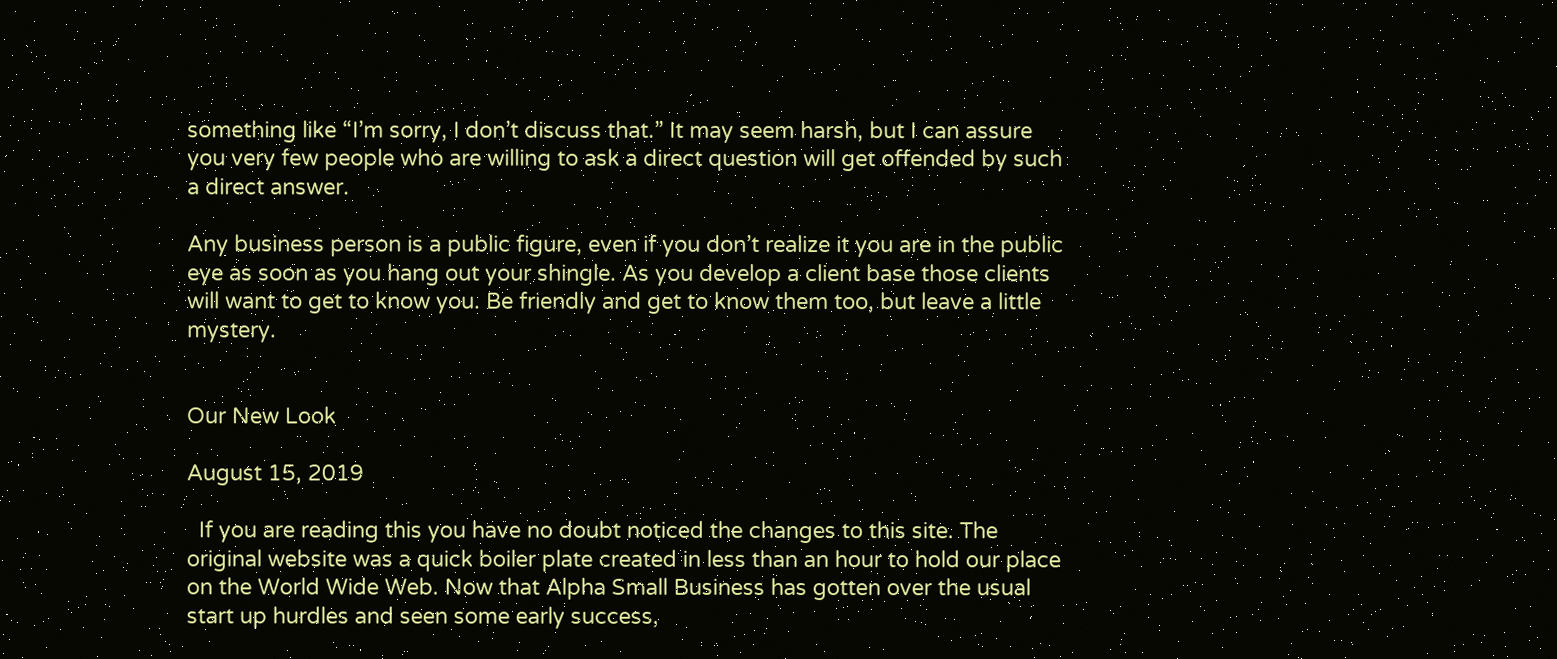something like “I’m sorry, I don’t discuss that.” It may seem harsh, but I can assure you very few people who are willing to ask a direct question will get offended by such a direct answer.

Any business person is a public figure, even if you don’t realize it you are in the public eye as soon as you hang out your shingle. As you develop a client base those clients will want to get to know you. Be friendly and get to know them too, but leave a little mystery.


Our New Look

August 15, 2019

  If you are reading this you have no doubt noticed the changes to this site. The original website was a quick boiler plate created in less than an hour to hold our place on the World Wide Web. Now that Alpha Small Business has gotten over the usual start up hurdles and seen some early success,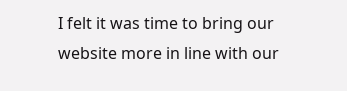I felt it was time to bring our website more in line with our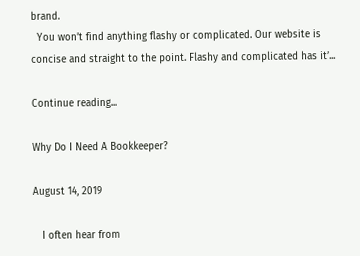brand.
  You won’t find anything flashy or complicated. Our website is concise and straight to the point. Flashy and complicated has it’...

Continue reading...

Why Do I Need A Bookkeeper?

August 14, 2019

   I often hear from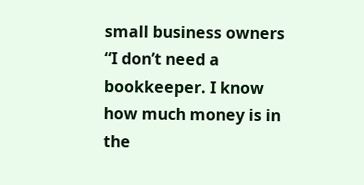small business owners “I don’t need a bookkeeper. I know how much money is in the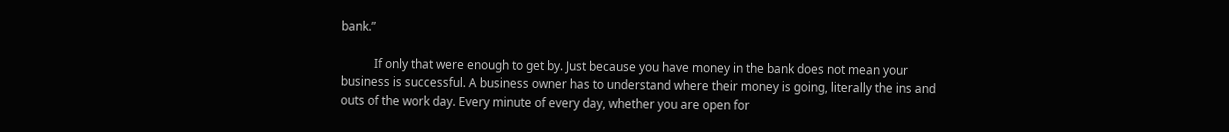bank.”

           If only that were enough to get by. Just because you have money in the bank does not mean your business is successful. A business owner has to understand where their money is going, literally the ins and outs of the work day. Every minute of every day, whether you are open for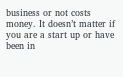business or not costs money. It doesn’t matter if you are a start up or have been in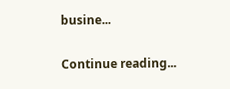busine...

Continue reading...